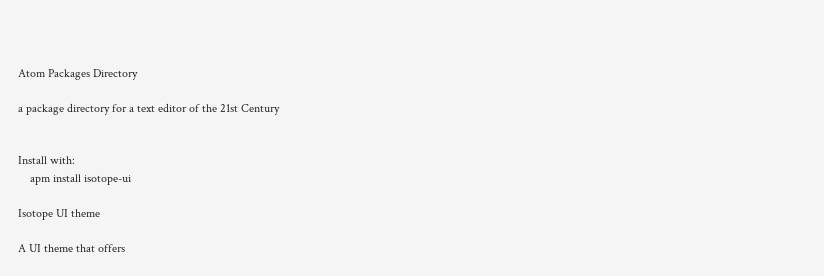Atom Packages Directory

a package directory for a text editor of the 21st Century


Install with:
    apm install isotope-ui

Isotope UI theme

A UI theme that offers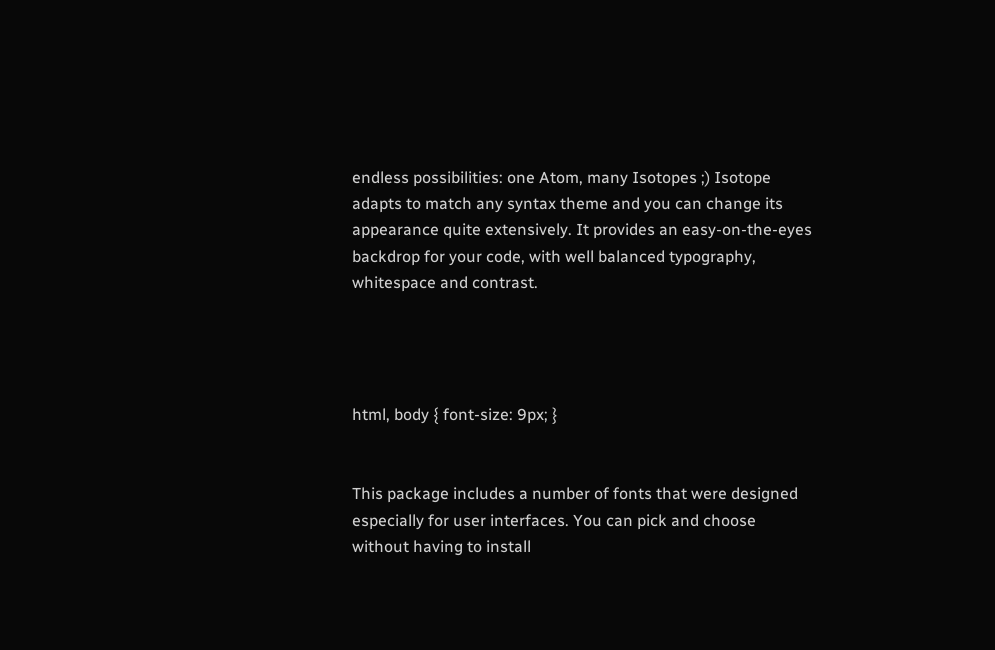endless possibilities: one Atom, many Isotopes ;) Isotope adapts to match any syntax theme and you can change its appearance quite extensively. It provides an easy-on-the-eyes backdrop for your code, with well balanced typography, whitespace and contrast.




html, body { font-size: 9px; }


This package includes a number of fonts that were designed especially for user interfaces. You can pick and choose without having to install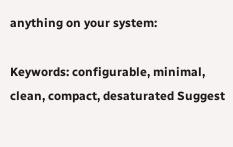anything on your system:

Keywords: configurable, minimal, clean, compact, desaturated Suggest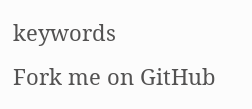keywords
Fork me on GitHub